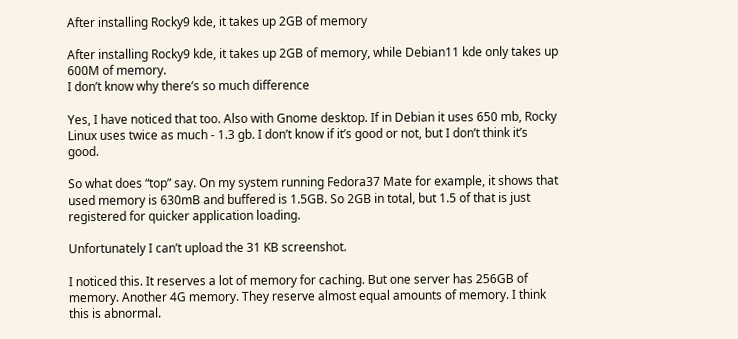After installing Rocky9 kde, it takes up 2GB of memory

After installing Rocky9 kde, it takes up 2GB of memory, while Debian11 kde only takes up 600M of memory.
I don’t know why there’s so much difference

Yes, I have noticed that too. Also with Gnome desktop. If in Debian it uses 650 mb, Rocky Linux uses twice as much - 1.3 gb. I don’t know if it’s good or not, but I don’t think it’s good.

So what does “top” say. On my system running Fedora37 Mate for example, it shows that used memory is 630mB and buffered is 1.5GB. So 2GB in total, but 1.5 of that is just registered for quicker application loading.

Unfortunately I can’t upload the 31 KB screenshot.

I noticed this. It reserves a lot of memory for caching. But one server has 256GB of memory. Another 4G memory. They reserve almost equal amounts of memory. I think this is abnormal.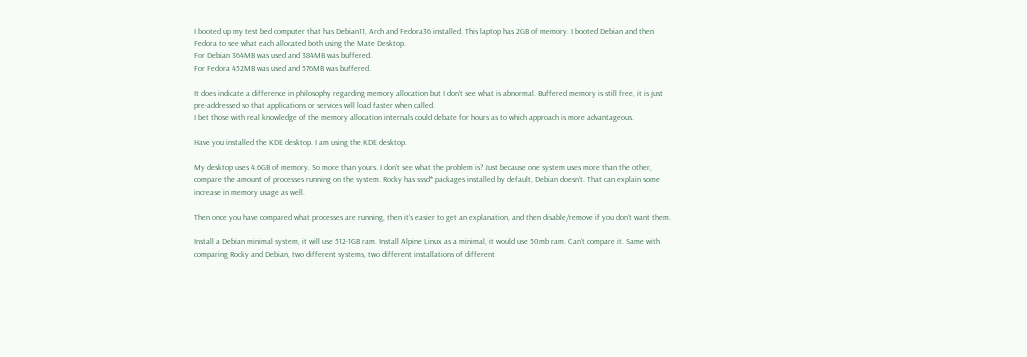I booted up my test bed computer that has Debian11, Arch and Fedora36 installed. This laptop has 2GB of memory. I booted Debian and then Fedora to see what each allocated both using the Mate Desktop.
For Debian 364MB was used and 384MB was buffered.
For Fedora 452MB was used and 576MB was buffered.

It does indicate a difference in philosophy regarding memory allocation but I don’t see what is abnormal. Buffered memory is still free, it is just pre-addressed so that applications or services will load faster when called.
I bet those with real knowledge of the memory allocation internals could debate for hours as to which approach is more advantageous.

Have you installed the KDE desktop. I am using the KDE desktop.

My desktop uses 4.6GB of memory. So more than yours. I don’t see what the problem is? Just because one system uses more than the other, compare the amount of processes running on the system. Rocky has sssd* packages installed by default, Debian doesn’t. That can explain some increase in memory usage as well.

Then once you have compared what processes are running, then it’s easier to get an explanation, and then disable/remove if you don’t want them.

Install a Debian minimal system, it will use 512-1GB ram. Install Alpine Linux as a minimal, it would use 50mb ram. Can’t compare it. Same with comparing Rocky and Debian, two different systems, two different installations of different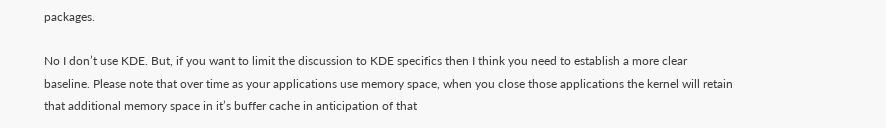packages.

No I don’t use KDE. But, if you want to limit the discussion to KDE specifics then I think you need to establish a more clear baseline. Please note that over time as your applications use memory space, when you close those applications the kernel will retain that additional memory space in it’s buffer cache in anticipation of that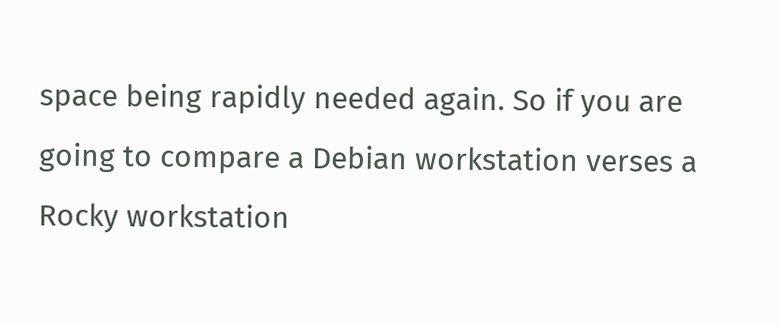space being rapidly needed again. So if you are going to compare a Debian workstation verses a Rocky workstation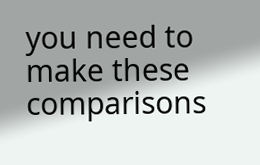you need to make these comparisons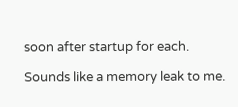soon after startup for each.

Sounds like a memory leak to me.